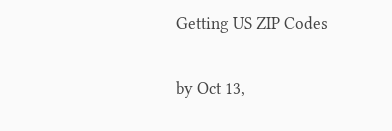Getting US ZIP Codes

by Oct 13,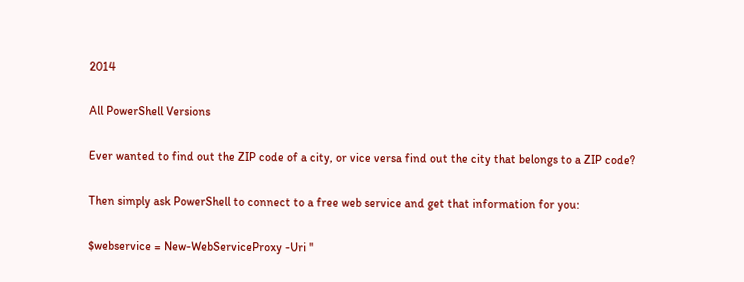2014

All PowerShell Versions

Ever wanted to find out the ZIP code of a city, or vice versa find out the city that belongs to a ZIP code?

Then simply ask PowerShell to connect to a free web service and get that information for you:

$webservice = New-WebServiceProxy -Uri ''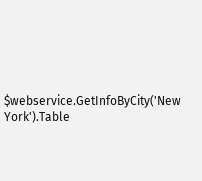$webservice.GetInfoByCity('New York').Table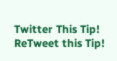Twitter This Tip! ReTweet this Tip!